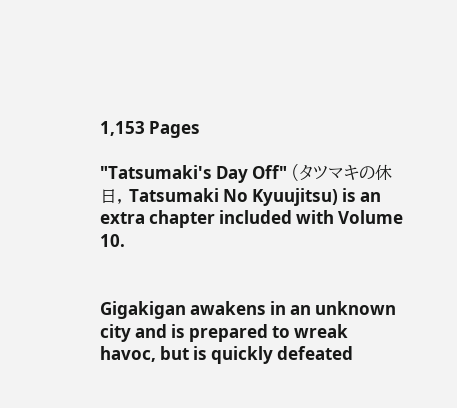1,153 Pages

"Tatsumaki's Day Off" (タツマキの休日, Tatsumaki No Kyuujitsu) is an extra chapter included with Volume 10.


Gigakigan awakens in an unknown city and is prepared to wreak havoc, but is quickly defeated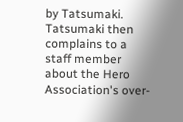by Tatsumaki. Tatsumaki then complains to a staff member about the Hero Association's over-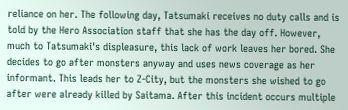reliance on her. The following day, Tatsumaki receives no duty calls and is told by the Hero Association staff that she has the day off. However, much to Tatsumaki's displeasure, this lack of work leaves her bored. She decides to go after monsters anyway and uses news coverage as her informant. This leads her to Z-City, but the monsters she wished to go after were already killed by Saitama. After this incident occurs multiple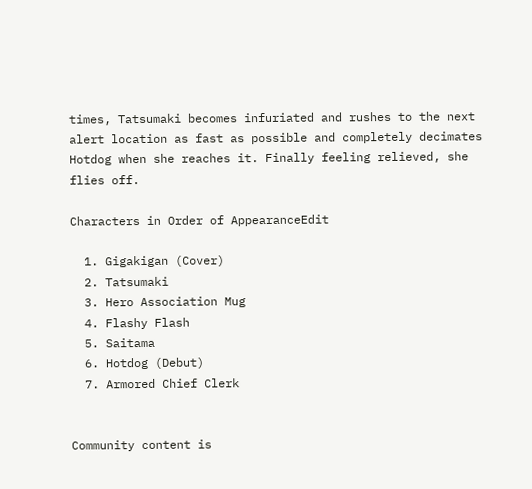times, Tatsumaki becomes infuriated and rushes to the next alert location as fast as possible and completely decimates Hotdog when she reaches it. Finally feeling relieved, she flies off.

Characters in Order of AppearanceEdit

  1. Gigakigan (Cover)
  2. Tatsumaki
  3. Hero Association Mug
  4. Flashy Flash
  5. Saitama
  6. Hotdog (Debut)
  7. Armored Chief Clerk


Community content is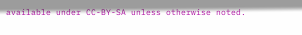available under CC-BY-SA unless otherwise noted.